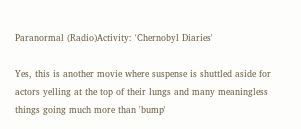Paranormal (Radio)Activity: 'Chernobyl Diaries'

Yes, this is another movie where suspense is shuttled aside for actors yelling at the top of their lungs and many meaningless things going much more than 'bump'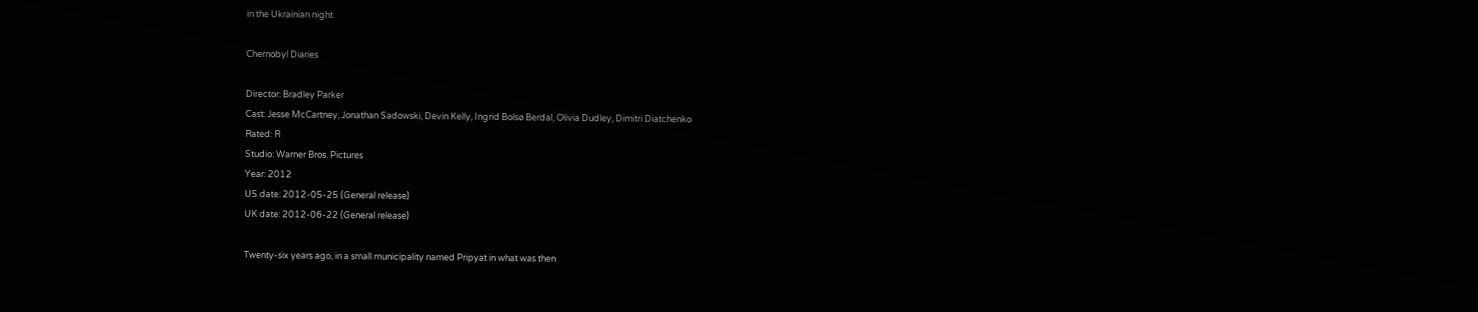in the Ukrainian night.

Chernobyl Diaries

Director: Bradley Parker
Cast: Jesse McCartney, Jonathan Sadowski, Devin Kelly, Ingrid Bolsø Berdal, Olivia Dudley, Dimitri Diatchenko
Rated: R
Studio: Warner Bros. Pictures
Year: 2012
US date: 2012-05-25 (General release)
UK date: 2012-06-22 (General release)

Twenty-six years ago, in a small municipality named Pripyat in what was then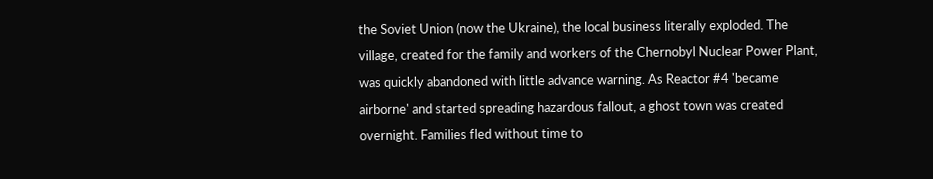the Soviet Union (now the Ukraine), the local business literally exploded. The village, created for the family and workers of the Chernobyl Nuclear Power Plant, was quickly abandoned with little advance warning. As Reactor #4 'became airborne' and started spreading hazardous fallout, a ghost town was created overnight. Families fled without time to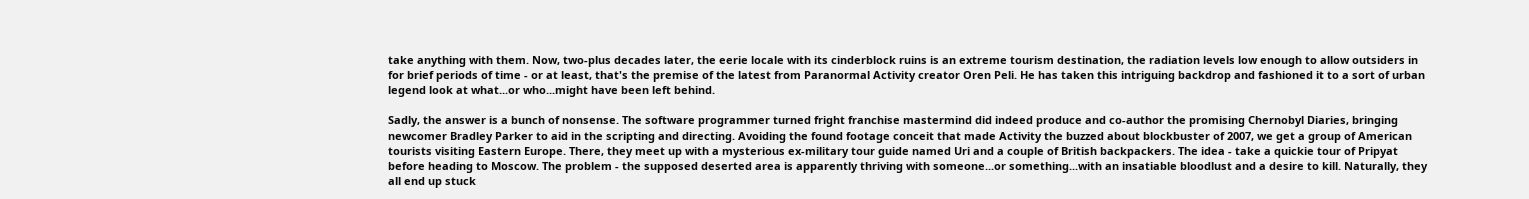take anything with them. Now, two-plus decades later, the eerie locale with its cinderblock ruins is an extreme tourism destination, the radiation levels low enough to allow outsiders in for brief periods of time - or at least, that's the premise of the latest from Paranormal Activity creator Oren Peli. He has taken this intriguing backdrop and fashioned it to a sort of urban legend look at what...or who...might have been left behind.

Sadly, the answer is a bunch of nonsense. The software programmer turned fright franchise mastermind did indeed produce and co-author the promising Chernobyl Diaries, bringing newcomer Bradley Parker to aid in the scripting and directing. Avoiding the found footage conceit that made Activity the buzzed about blockbuster of 2007, we get a group of American tourists visiting Eastern Europe. There, they meet up with a mysterious ex-military tour guide named Uri and a couple of British backpackers. The idea - take a quickie tour of Pripyat before heading to Moscow. The problem - the supposed deserted area is apparently thriving with someone...or something...with an insatiable bloodlust and a desire to kill. Naturally, they all end up stuck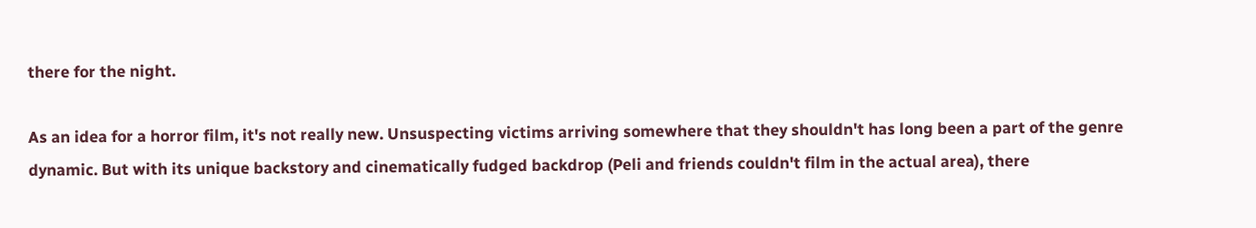there for the night.

As an idea for a horror film, it's not really new. Unsuspecting victims arriving somewhere that they shouldn't has long been a part of the genre dynamic. But with its unique backstory and cinematically fudged backdrop (Peli and friends couldn't film in the actual area), there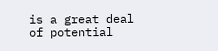is a great deal of potential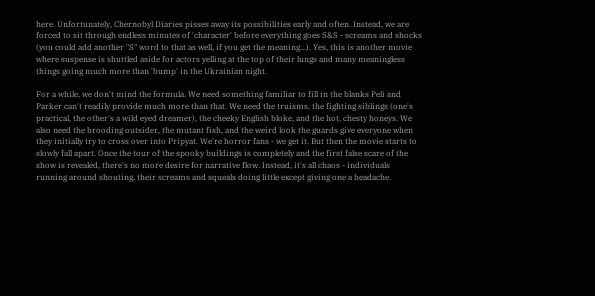here. Unfortunately, Chernobyl Diaries pisses away its possibilities early and often. Instead, we are forced to sit through endless minutes of 'character' before everything goes S&S - screams and shocks (you could add another "S" word to that as well, if you get the meaning...). Yes, this is another movie where suspense is shuttled aside for actors yelling at the top of their lungs and many meaningless things going much more than 'bump' in the Ukrainian night.

For a while, we don't mind the formula. We need something familiar to fill in the blanks Peli and Parker can't readily provide much more than that. We need the truisms, the fighting siblings (one's practical, the other's a wild eyed dreamer), the cheeky English bloke, and the hot, chesty honeys. We also need the brooding outsider, the mutant fish, and the weird look the guards give everyone when they initially try to cross over into Pripyat. We're horror fans - we get it. But then the movie starts to slowly fall apart. Once the tour of the spooky buildings is completely and the first false scare of the show is revealed, there's no more desire for narrative flow. Instead, it's all chaos - individuals running around shouting, their screams and squeals doing little except giving one a headache.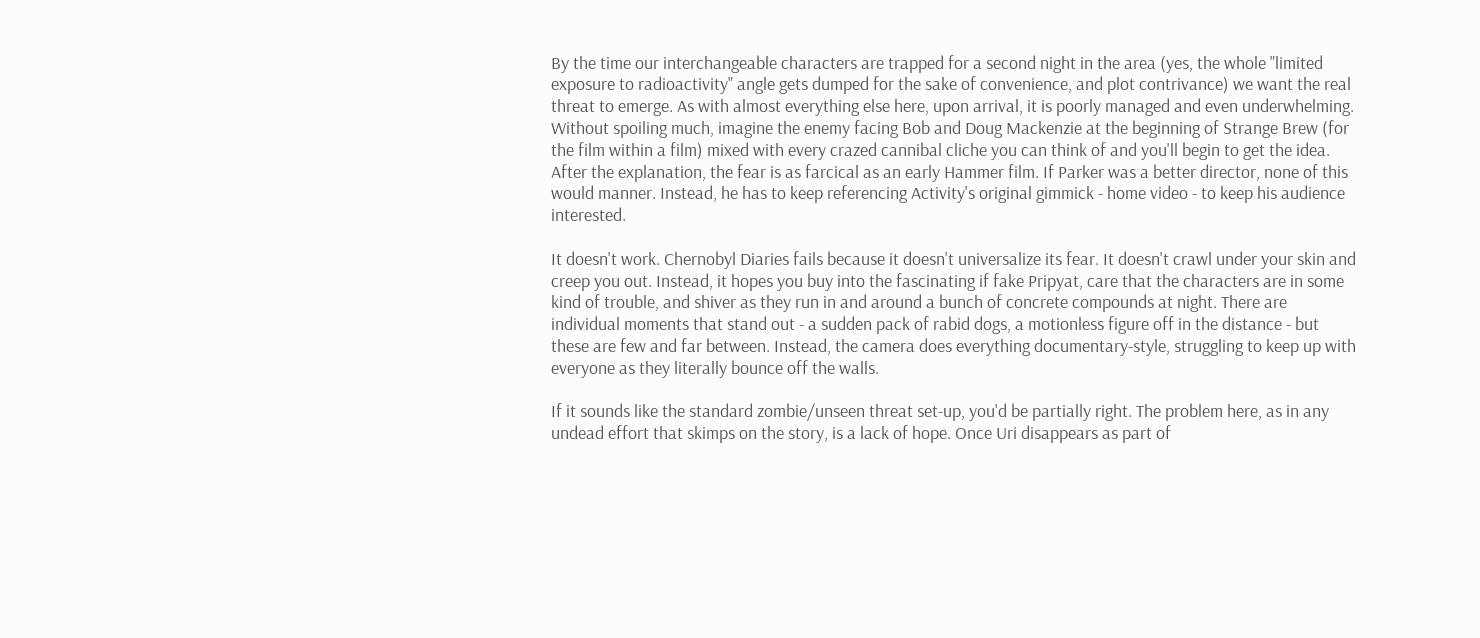By the time our interchangeable characters are trapped for a second night in the area (yes, the whole "limited exposure to radioactivity" angle gets dumped for the sake of convenience, and plot contrivance) we want the real threat to emerge. As with almost everything else here, upon arrival, it is poorly managed and even underwhelming. Without spoiling much, imagine the enemy facing Bob and Doug Mackenzie at the beginning of Strange Brew (for the film within a film) mixed with every crazed cannibal cliche you can think of and you'll begin to get the idea. After the explanation, the fear is as farcical as an early Hammer film. If Parker was a better director, none of this would manner. Instead, he has to keep referencing Activity's original gimmick - home video - to keep his audience interested.

It doesn't work. Chernobyl Diaries fails because it doesn't universalize its fear. It doesn't crawl under your skin and creep you out. Instead, it hopes you buy into the fascinating if fake Pripyat, care that the characters are in some kind of trouble, and shiver as they run in and around a bunch of concrete compounds at night. There are individual moments that stand out - a sudden pack of rabid dogs, a motionless figure off in the distance - but these are few and far between. Instead, the camera does everything documentary-style, struggling to keep up with everyone as they literally bounce off the walls.

If it sounds like the standard zombie/unseen threat set-up, you'd be partially right. The problem here, as in any undead effort that skimps on the story, is a lack of hope. Once Uri disappears as part of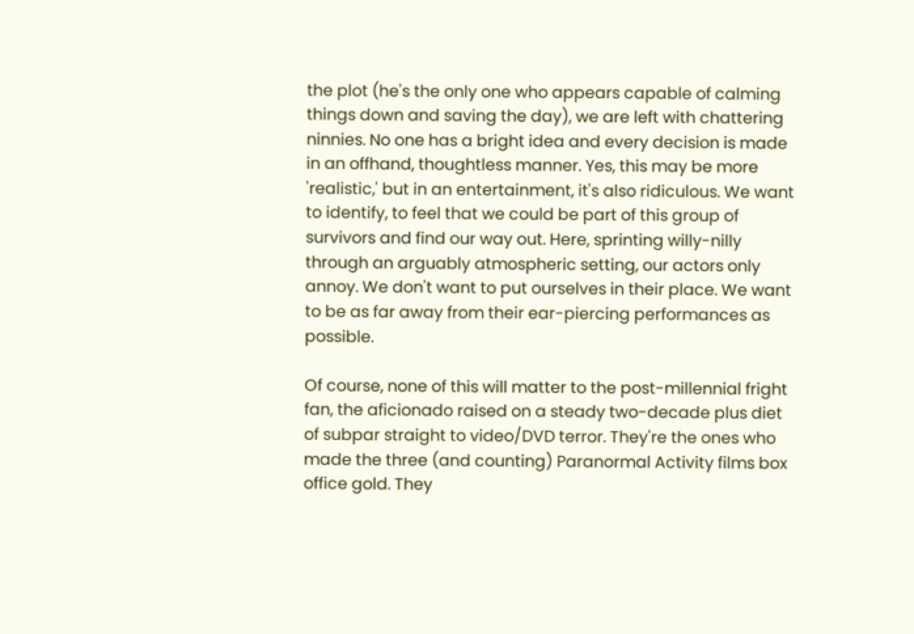the plot (he's the only one who appears capable of calming things down and saving the day), we are left with chattering ninnies. No one has a bright idea and every decision is made in an offhand, thoughtless manner. Yes, this may be more 'realistic,' but in an entertainment, it's also ridiculous. We want to identify, to feel that we could be part of this group of survivors and find our way out. Here, sprinting willy-nilly through an arguably atmospheric setting, our actors only annoy. We don't want to put ourselves in their place. We want to be as far away from their ear-piercing performances as possible.

Of course, none of this will matter to the post-millennial fright fan, the aficionado raised on a steady two-decade plus diet of subpar straight to video/DVD terror. They're the ones who made the three (and counting) Paranormal Activity films box office gold. They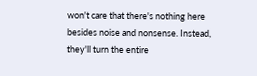won't care that there's nothing here besides noise and nonsense. Instead, they'll turn the entire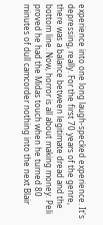experience into one long laugh-specked experience. It's depressing, really. For the first 70 years of the genre, there was a balance between legitimate dread and the bottom line. Now, horror is all about making money. Peli proved he had the Midas touch when he turned 80 minutes of dull camcorder nothing into the next Blair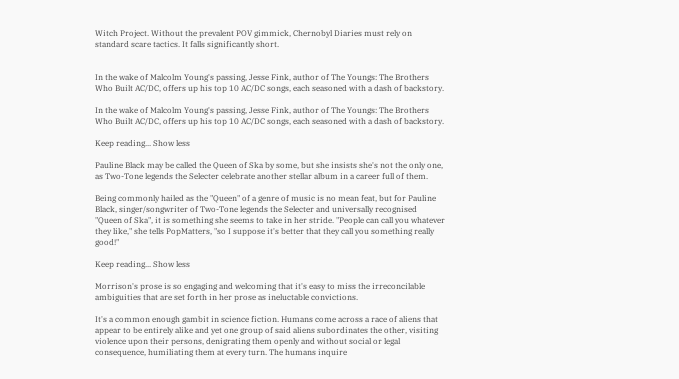Witch Project. Without the prevalent POV gimmick, Chernobyl Diaries must rely on standard scare tactics. It falls significantly short.


In the wake of Malcolm Young's passing, Jesse Fink, author of The Youngs: The Brothers Who Built AC/DC, offers up his top 10 AC/DC songs, each seasoned with a dash of backstory.

In the wake of Malcolm Young's passing, Jesse Fink, author of The Youngs: The Brothers Who Built AC/DC, offers up his top 10 AC/DC songs, each seasoned with a dash of backstory.

Keep reading... Show less

Pauline Black may be called the Queen of Ska by some, but she insists she's not the only one, as Two-Tone legends the Selecter celebrate another stellar album in a career full of them.

Being commonly hailed as the "Queen" of a genre of music is no mean feat, but for Pauline Black, singer/songwriter of Two-Tone legends the Selecter and universally recognised "Queen of Ska", it is something she seems to take in her stride. "People can call you whatever they like," she tells PopMatters, "so I suppose it's better that they call you something really good!"

Keep reading... Show less

Morrison's prose is so engaging and welcoming that it's easy to miss the irreconcilable ambiguities that are set forth in her prose as ineluctable convictions.

It's a common enough gambit in science fiction. Humans come across a race of aliens that appear to be entirely alike and yet one group of said aliens subordinates the other, visiting violence upon their persons, denigrating them openly and without social or legal consequence, humiliating them at every turn. The humans inquire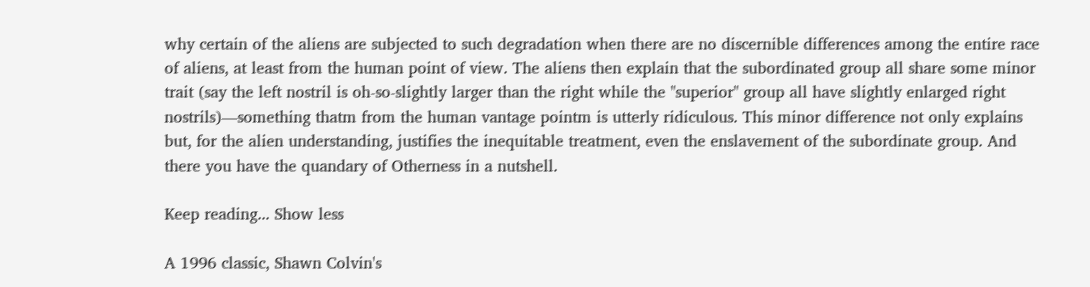why certain of the aliens are subjected to such degradation when there are no discernible differences among the entire race of aliens, at least from the human point of view. The aliens then explain that the subordinated group all share some minor trait (say the left nostril is oh-so-slightly larger than the right while the "superior" group all have slightly enlarged right nostrils)—something thatm from the human vantage pointm is utterly ridiculous. This minor difference not only explains but, for the alien understanding, justifies the inequitable treatment, even the enslavement of the subordinate group. And there you have the quandary of Otherness in a nutshell.

Keep reading... Show less

A 1996 classic, Shawn Colvin's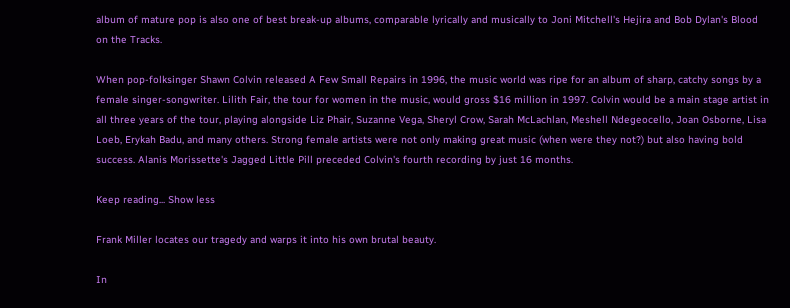album of mature pop is also one of best break-up albums, comparable lyrically and musically to Joni Mitchell's Hejira and Bob Dylan's Blood on the Tracks.

When pop-folksinger Shawn Colvin released A Few Small Repairs in 1996, the music world was ripe for an album of sharp, catchy songs by a female singer-songwriter. Lilith Fair, the tour for women in the music, would gross $16 million in 1997. Colvin would be a main stage artist in all three years of the tour, playing alongside Liz Phair, Suzanne Vega, Sheryl Crow, Sarah McLachlan, Meshell Ndegeocello, Joan Osborne, Lisa Loeb, Erykah Badu, and many others. Strong female artists were not only making great music (when were they not?) but also having bold success. Alanis Morissette's Jagged Little Pill preceded Colvin's fourth recording by just 16 months.

Keep reading... Show less

Frank Miller locates our tragedy and warps it into his own brutal beauty.

In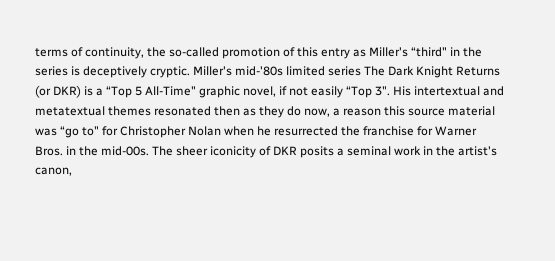terms of continuity, the so-called promotion of this entry as Miller's “third" in the series is deceptively cryptic. Miller's mid-'80s limited series The Dark Knight Returns (or DKR) is a “Top 5 All-Time" graphic novel, if not easily “Top 3". His intertextual and metatextual themes resonated then as they do now, a reason this source material was “go to" for Christopher Nolan when he resurrected the franchise for Warner Bros. in the mid-00s. The sheer iconicity of DKR posits a seminal work in the artist's canon,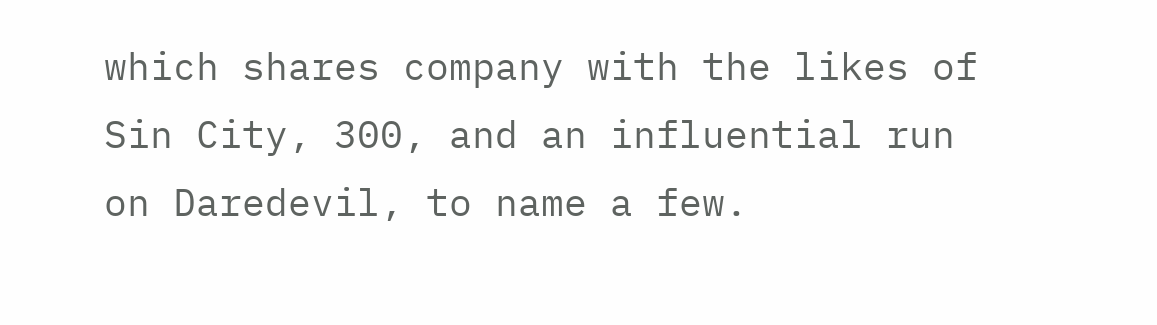which shares company with the likes of Sin City, 300, and an influential run on Daredevil, to name a few.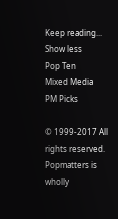Keep reading... Show less
Pop Ten
Mixed Media
PM Picks

© 1999-2017 All rights reserved.
Popmatters is wholly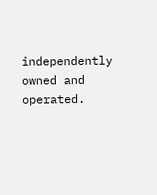independently owned and operated.